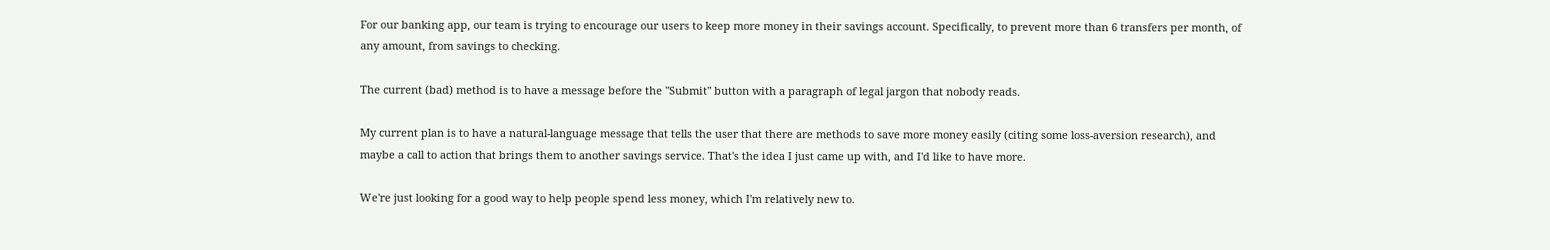For our banking app, our team is trying to encourage our users to keep more money in their savings account. Specifically, to prevent more than 6 transfers per month, of any amount, from savings to checking.

The current (bad) method is to have a message before the "Submit" button with a paragraph of legal jargon that nobody reads.

My current plan is to have a natural-language message that tells the user that there are methods to save more money easily (citing some loss-aversion research), and maybe a call to action that brings them to another savings service. That's the idea I just came up with, and I'd like to have more.

We're just looking for a good way to help people spend less money, which I'm relatively new to.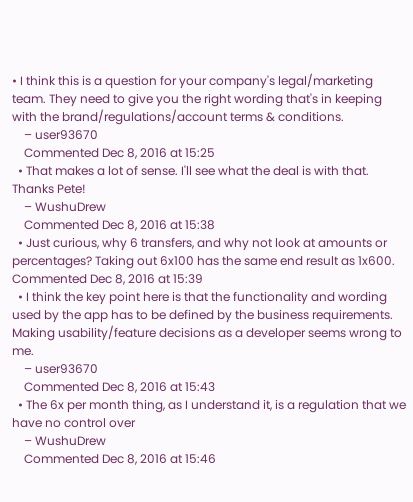• I think this is a question for your company's legal/marketing team. They need to give you the right wording that's in keeping with the brand/regulations/account terms & conditions.
    – user93670
    Commented Dec 8, 2016 at 15:25
  • That makes a lot of sense. I'll see what the deal is with that. Thanks Pete!
    – WushuDrew
    Commented Dec 8, 2016 at 15:38
  • Just curious, why 6 transfers, and why not look at amounts or percentages? Taking out 6x100 has the same end result as 1x600. Commented Dec 8, 2016 at 15:39
  • I think the key point here is that the functionality and wording used by the app has to be defined by the business requirements. Making usability/feature decisions as a developer seems wrong to me.
    – user93670
    Commented Dec 8, 2016 at 15:43
  • The 6x per month thing, as I understand it, is a regulation that we have no control over
    – WushuDrew
    Commented Dec 8, 2016 at 15:46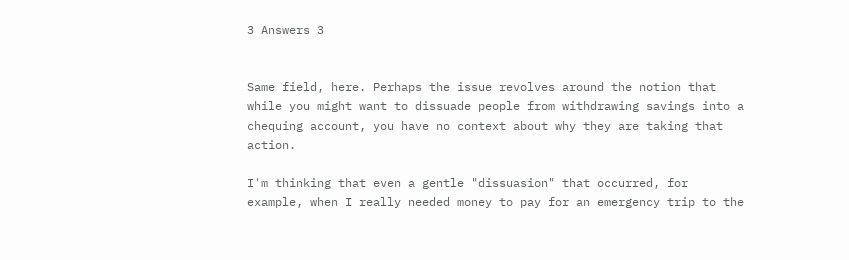3 Answers 3


Same field, here. Perhaps the issue revolves around the notion that while you might want to dissuade people from withdrawing savings into a chequing account, you have no context about why they are taking that action.

I'm thinking that even a gentle "dissuasion" that occurred, for example, when I really needed money to pay for an emergency trip to the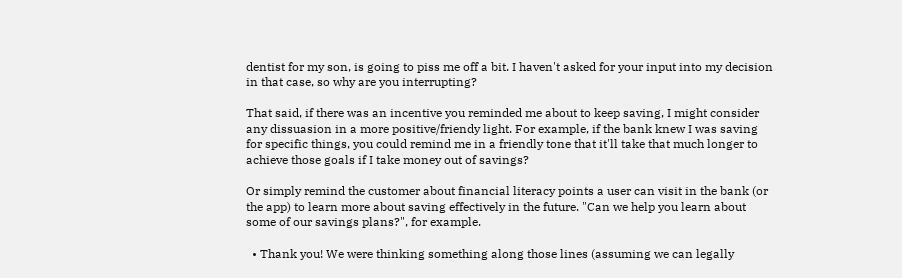dentist for my son, is going to piss me off a bit. I haven't asked for your input into my decision in that case, so why are you interrupting?

That said, if there was an incentive you reminded me about to keep saving, I might consider any dissuasion in a more positive/friendy light. For example, if the bank knew I was saving for specific things, you could remind me in a friendly tone that it'll take that much longer to achieve those goals if I take money out of savings?

Or simply remind the customer about financial literacy points a user can visit in the bank (or the app) to learn more about saving effectively in the future. "Can we help you learn about some of our savings plans?", for example.

  • Thank you! We were thinking something along those lines (assuming we can legally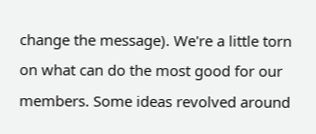change the message). We're a little torn on what can do the most good for our members. Some ideas revolved around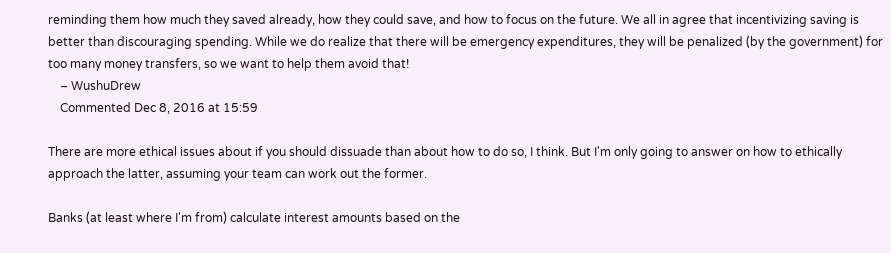reminding them how much they saved already, how they could save, and how to focus on the future. We all in agree that incentivizing saving is better than discouraging spending. While we do realize that there will be emergency expenditures, they will be penalized (by the government) for too many money transfers, so we want to help them avoid that!
    – WushuDrew
    Commented Dec 8, 2016 at 15:59

There are more ethical issues about if you should dissuade than about how to do so, I think. But I'm only going to answer on how to ethically approach the latter, assuming your team can work out the former.

Banks (at least where I'm from) calculate interest amounts based on the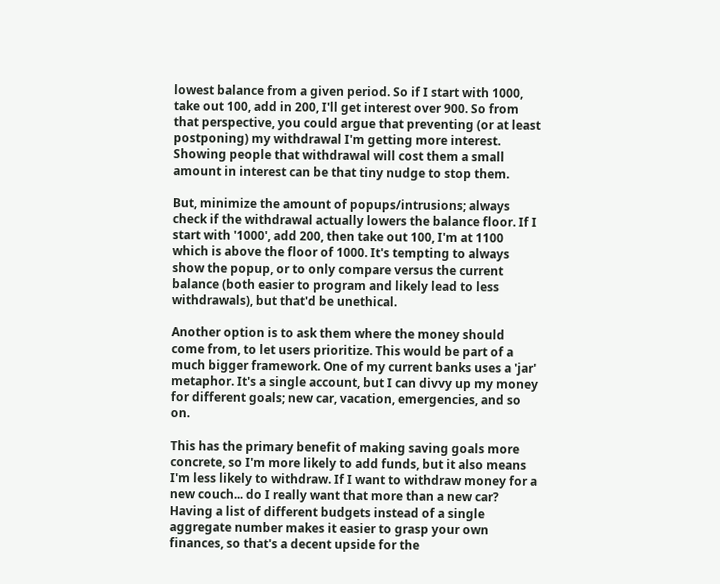lowest balance from a given period. So if I start with 1000, take out 100, add in 200, I'll get interest over 900. So from that perspective, you could argue that preventing (or at least postponing) my withdrawal I'm getting more interest. Showing people that withdrawal will cost them a small amount in interest can be that tiny nudge to stop them.

But, minimize the amount of popups/intrusions; always check if the withdrawal actually lowers the balance floor. If I start with '1000', add 200, then take out 100, I'm at 1100 which is above the floor of 1000. It's tempting to always show the popup, or to only compare versus the current balance (both easier to program and likely lead to less withdrawals), but that'd be unethical.

Another option is to ask them where the money should come from, to let users prioritize. This would be part of a much bigger framework. One of my current banks uses a 'jar' metaphor. It's a single account, but I can divvy up my money for different goals; new car, vacation, emergencies, and so on.

This has the primary benefit of making saving goals more concrete, so I'm more likely to add funds, but it also means I'm less likely to withdraw. If I want to withdraw money for a new couch... do I really want that more than a new car? Having a list of different budgets instead of a single aggregate number makes it easier to grasp your own finances, so that's a decent upside for the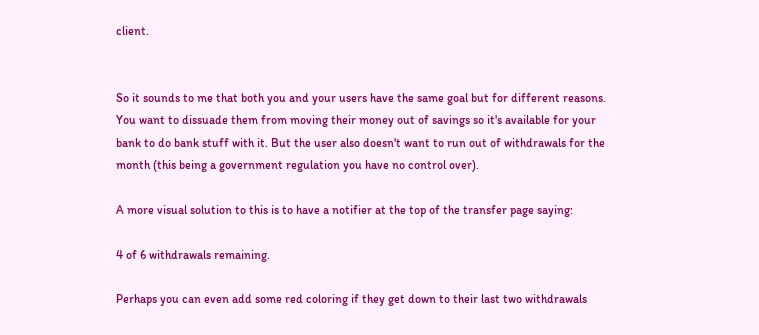client.


So it sounds to me that both you and your users have the same goal but for different reasons. You want to dissuade them from moving their money out of savings so it's available for your bank to do bank stuff with it. But the user also doesn't want to run out of withdrawals for the month (this being a government regulation you have no control over).

A more visual solution to this is to have a notifier at the top of the transfer page saying:

4 of 6 withdrawals remaining.

Perhaps you can even add some red coloring if they get down to their last two withdrawals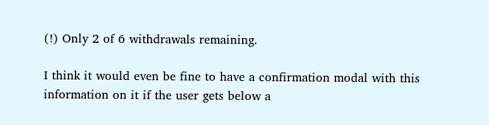(!) Only 2 of 6 withdrawals remaining.

I think it would even be fine to have a confirmation modal with this information on it if the user gets below a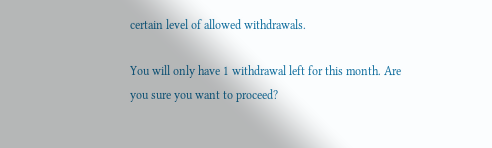certain level of allowed withdrawals.

You will only have 1 withdrawal left for this month. Are you sure you want to proceed?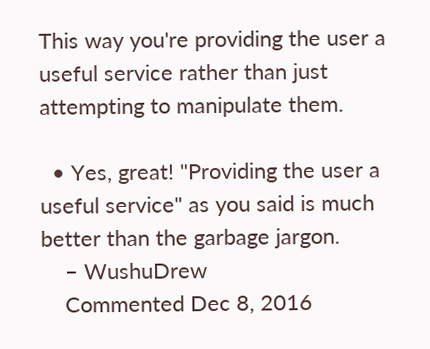This way you're providing the user a useful service rather than just attempting to manipulate them.

  • Yes, great! "Providing the user a useful service" as you said is much better than the garbage jargon.
    – WushuDrew
    Commented Dec 8, 2016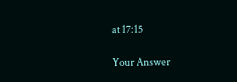at 17:15

Your Answer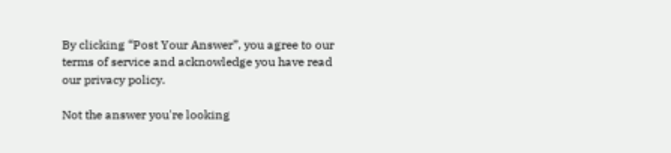By clicking “Post Your Answer”, you agree to our terms of service and acknowledge you have read our privacy policy.

Not the answer you're looking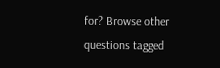for? Browse other questions tagged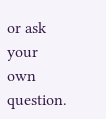or ask your own question.